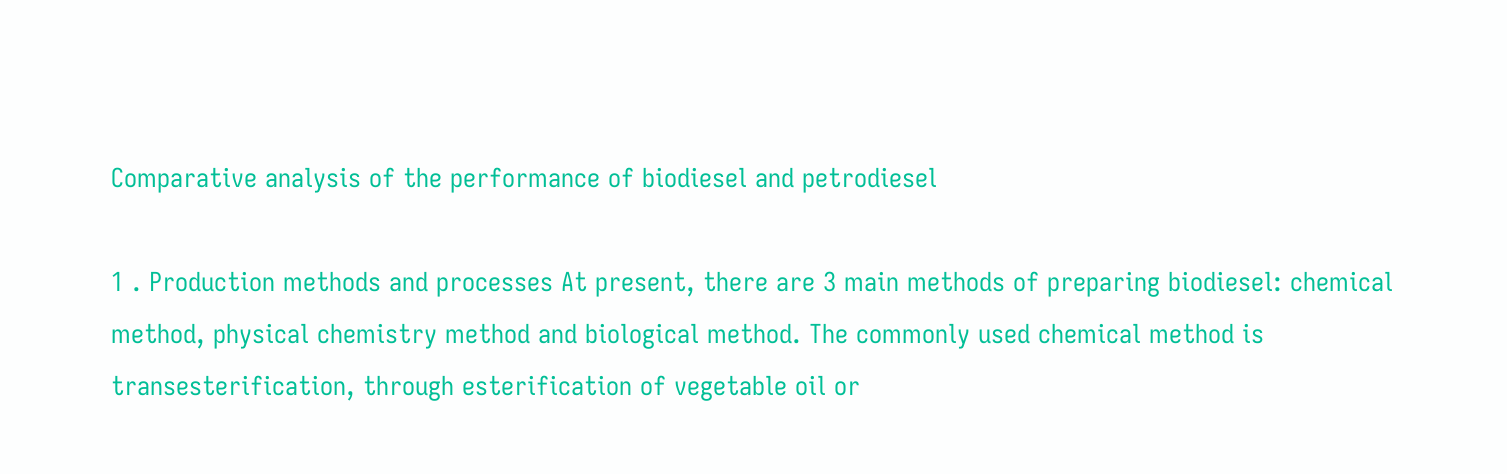Comparative analysis of the performance of biodiesel and petrodiesel

1 . Production methods and processes At present, there are 3 main methods of preparing biodiesel: chemical method, physical chemistry method and biological method. The commonly used chemical method is transesterification, through esterification of vegetable oil or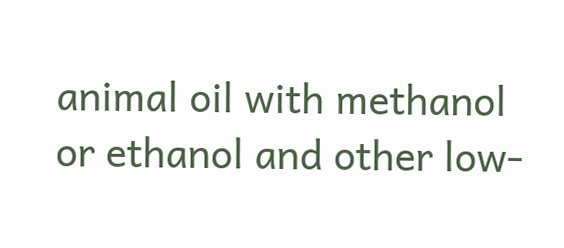animal oil with methanol or ethanol and other low-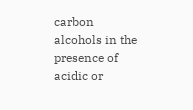carbon alcohols in the presence of acidic or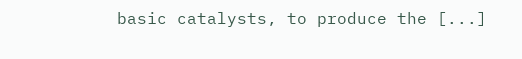basic catalysts, to produce the [...]